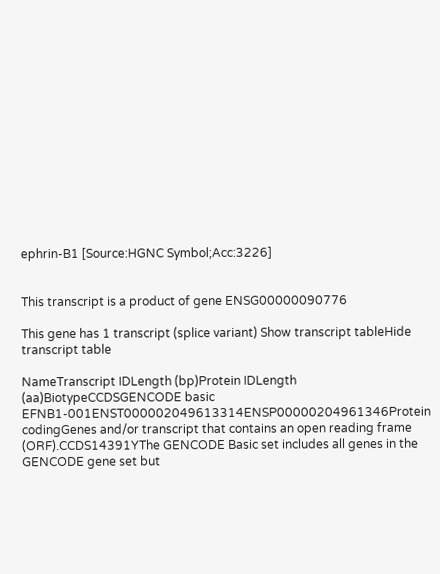ephrin-B1 [Source:HGNC Symbol;Acc:3226]


This transcript is a product of gene ENSG00000090776

This gene has 1 transcript (splice variant) Show transcript tableHide transcript table

NameTranscript IDLength (bp)Protein IDLength (aa)BiotypeCCDSGENCODE basic
EFNB1-001ENST000002049613314ENSP00000204961346Protein codingGenes and/or transcript that contains an open reading frame (ORF).CCDS14391YThe GENCODE Basic set includes all genes in the GENCODE gene set but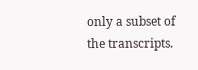only a subset of the transcripts.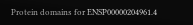Protein domains for ENSP00000204961.4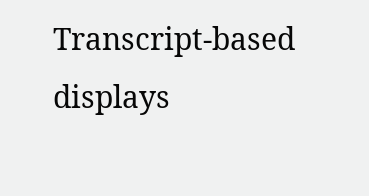Transcript-based displays